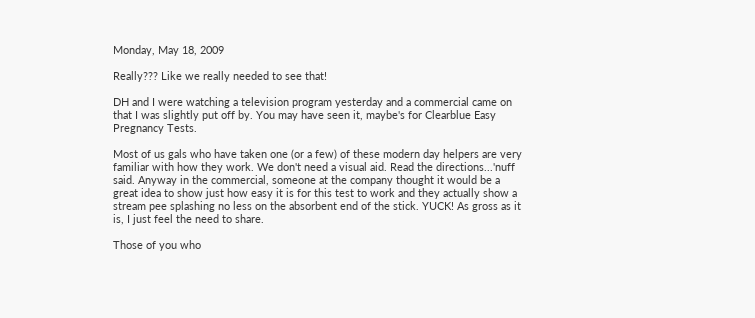Monday, May 18, 2009

Really??? Like we really needed to see that!

DH and I were watching a television program yesterday and a commercial came on that I was slightly put off by. You may have seen it, maybe's for Clearblue Easy Pregnancy Tests.

Most of us gals who have taken one (or a few) of these modern day helpers are very familiar with how they work. We don't need a visual aid. Read the directions...'nuff said. Anyway in the commercial, someone at the company thought it would be a great idea to show just how easy it is for this test to work and they actually show a stream pee splashing no less on the absorbent end of the stick. YUCK! As gross as it is, I just feel the need to share.

Those of you who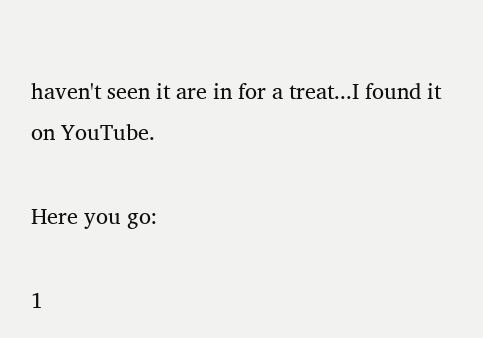haven't seen it are in for a treat...I found it on YouTube.

Here you go:

1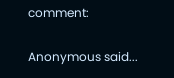comment:

Anonymous said...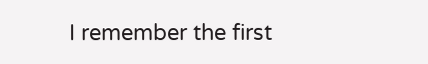I remember the first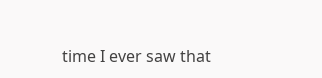time I ever saw that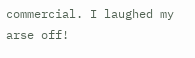commercial. I laughed my arse off!